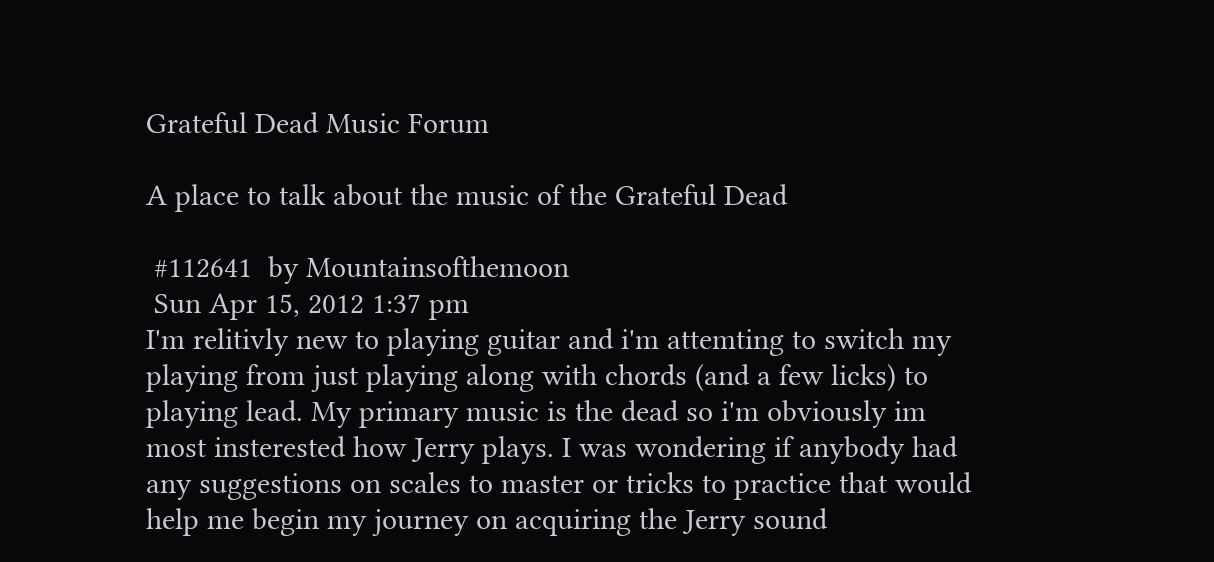Grateful Dead Music Forum

A place to talk about the music of the Grateful Dead

 #112641  by Mountainsofthemoon
 Sun Apr 15, 2012 1:37 pm
I'm relitivly new to playing guitar and i'm attemting to switch my playing from just playing along with chords (and a few licks) to playing lead. My primary music is the dead so i'm obviously im most insterested how Jerry plays. I was wondering if anybody had any suggestions on scales to master or tricks to practice that would help me begin my journey on acquiring the Jerry sound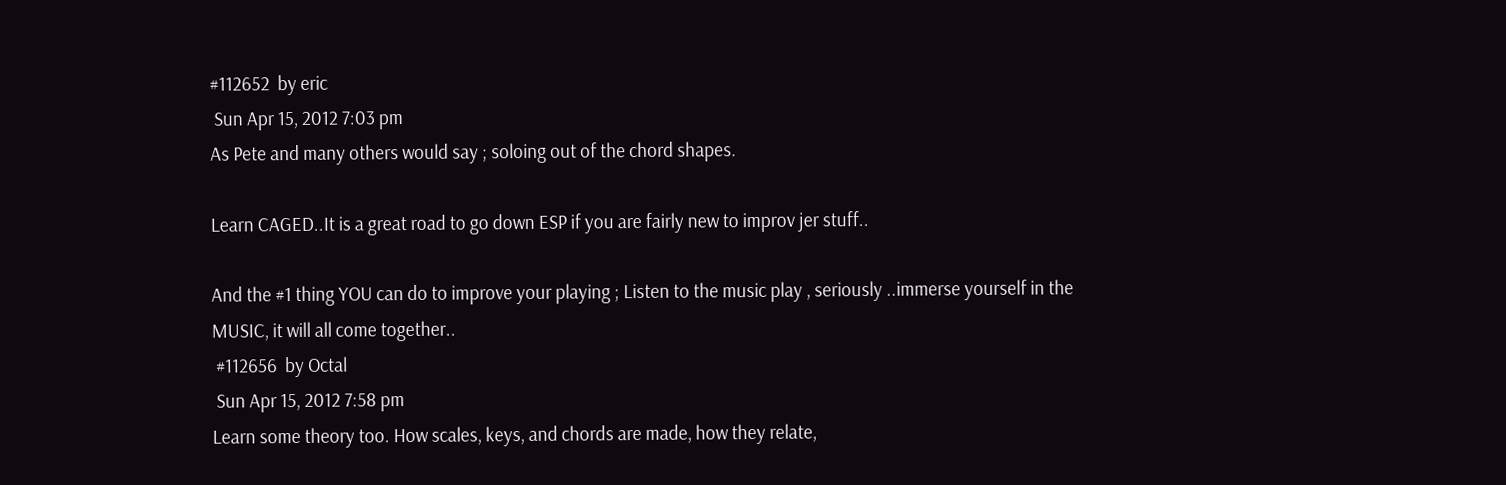#112652  by eric
 Sun Apr 15, 2012 7:03 pm
As Pete and many others would say ; soloing out of the chord shapes.

Learn CAGED..It is a great road to go down ESP if you are fairly new to improv jer stuff..

And the #1 thing YOU can do to improve your playing ; Listen to the music play , seriously ..immerse yourself in the MUSIC, it will all come together..
 #112656  by Octal
 Sun Apr 15, 2012 7:58 pm
Learn some theory too. How scales, keys, and chords are made, how they relate,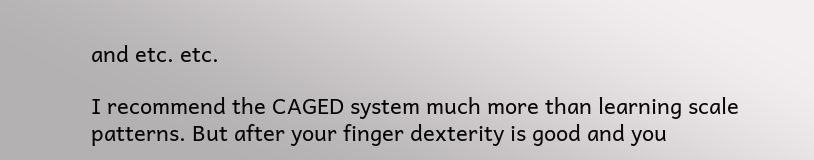and etc. etc.

I recommend the CAGED system much more than learning scale patterns. But after your finger dexterity is good and you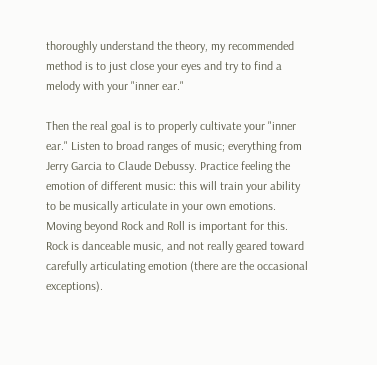thoroughly understand the theory, my recommended method is to just close your eyes and try to find a melody with your "inner ear."

Then the real goal is to properly cultivate your "inner ear." Listen to broad ranges of music; everything from Jerry Garcia to Claude Debussy. Practice feeling the emotion of different music: this will train your ability to be musically articulate in your own emotions. Moving beyond Rock and Roll is important for this. Rock is danceable music, and not really geared toward carefully articulating emotion (there are the occasional exceptions).